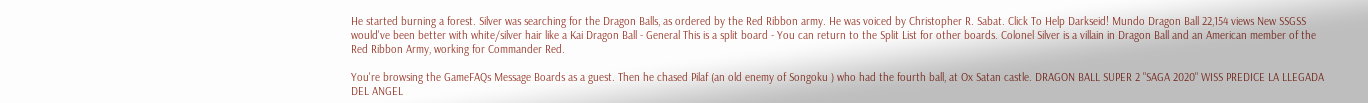He started burning a forest. Silver was searching for the Dragon Balls, as ordered by the Red Ribbon army. He was voiced by Christopher R. Sabat. Click To Help Darkseid! Mundo Dragon Ball 22,154 views New SSGSS would've been better with white/silver hair like a Kai Dragon Ball - General This is a split board - You can return to the Split List for other boards. Colonel Silver is a villain in Dragon Ball and an American member of the Red Ribbon Army, working for Commander Red.

You're browsing the GameFAQs Message Boards as a guest. Then he chased Pilaf (an old enemy of Songoku ) who had the fourth ball, at Ox Satan castle. DRAGON BALL SUPER 2 "SAGA 2020" WISS PREDICE LA LLEGADA DEL ANGEL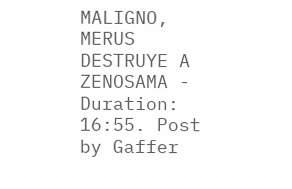MALIGNO, MERUS DESTRUYE A ZENOSAMA - Duration: 16:55. Post by Gaffer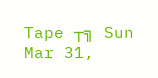Tape ┬╗ Sun Mar 31,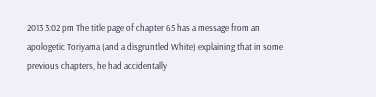2013 3:02 pm The title page of chapter 65 has a message from an apologetic Toriyama (and a disgruntled White) explaining that in some previous chapters, he had accidentally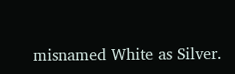misnamed White as Silver.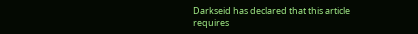Darkseid has declared that this article requires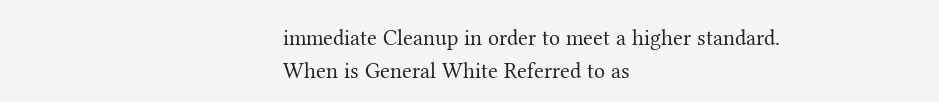immediate Cleanup in order to meet a higher standard. When is General White Referred to as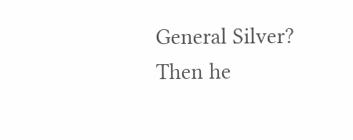General Silver? Then he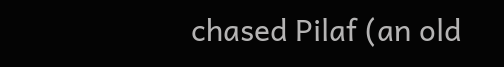chased Pilaf (an old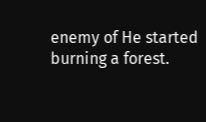enemy of He started burning a forest.